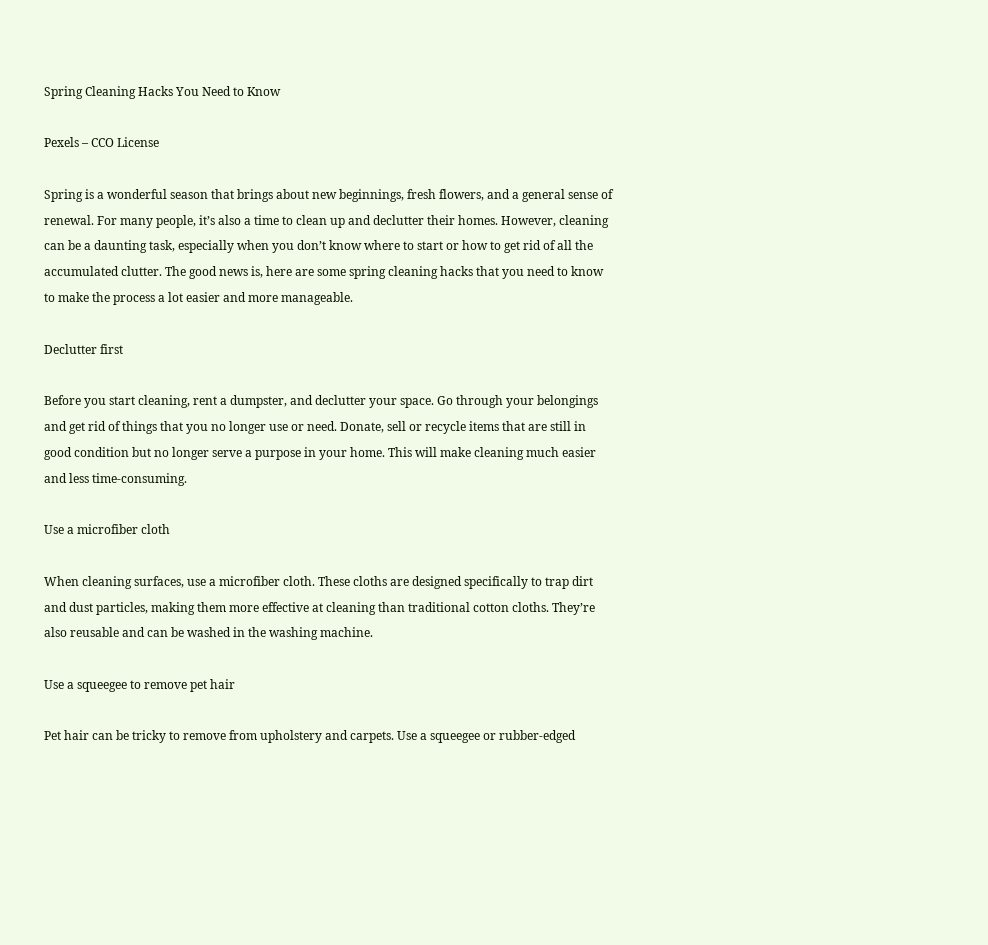Spring Cleaning Hacks You Need to Know

Pexels – CCO License

Spring is a wonderful season that brings about new beginnings, fresh flowers, and a general sense of renewal. For many people, it’s also a time to clean up and declutter their homes. However, cleaning can be a daunting task, especially when you don’t know where to start or how to get rid of all the accumulated clutter. The good news is, here are some spring cleaning hacks that you need to know to make the process a lot easier and more manageable.

Declutter first

Before you start cleaning, rent a dumpster, and declutter your space. Go through your belongings and get rid of things that you no longer use or need. Donate, sell or recycle items that are still in good condition but no longer serve a purpose in your home. This will make cleaning much easier and less time-consuming.

Use a microfiber cloth

When cleaning surfaces, use a microfiber cloth. These cloths are designed specifically to trap dirt and dust particles, making them more effective at cleaning than traditional cotton cloths. They’re also reusable and can be washed in the washing machine.

Use a squeegee to remove pet hair

Pet hair can be tricky to remove from upholstery and carpets. Use a squeegee or rubber-edged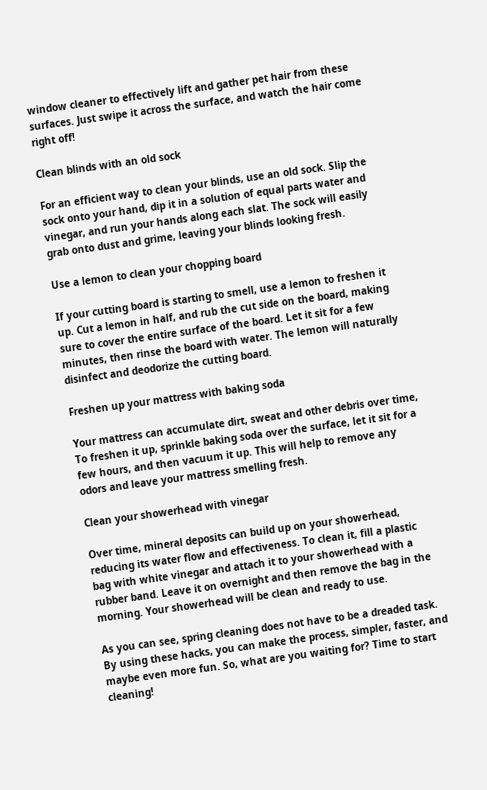window cleaner to effectively lift and gather pet hair from these surfaces. Just swipe it across the surface, and watch the hair come right off!

Clean blinds with an old sock

For an efficient way to clean your blinds, use an old sock. Slip the sock onto your hand, dip it in a solution of equal parts water and vinegar, and run your hands along each slat. The sock will easily grab onto dust and grime, leaving your blinds looking fresh.

Use a lemon to clean your chopping board

If your cutting board is starting to smell, use a lemon to freshen it up. Cut a lemon in half, and rub the cut side on the board, making sure to cover the entire surface of the board. Let it sit for a few minutes, then rinse the board with water. The lemon will naturally disinfect and deodorize the cutting board.

Freshen up your mattress with baking soda

Your mattress can accumulate dirt, sweat and other debris over time, To freshen it up, sprinkle baking soda over the surface, let it sit for a few hours, and then vacuum it up. This will help to remove any odors and leave your mattress smelling fresh.

Clean your showerhead with vinegar

Over time, mineral deposits can build up on your showerhead, reducing its water flow and effectiveness. To clean it, fill a plastic bag with white vinegar and attach it to your showerhead with a rubber band. Leave it on overnight and then remove the bag in the morning. Your showerhead will be clean and ready to use.

As you can see, spring cleaning does not have to be a dreaded task. By using these hacks, you can make the process, simpler, faster, and maybe even more fun. So, what are you waiting for? Time to start cleaning!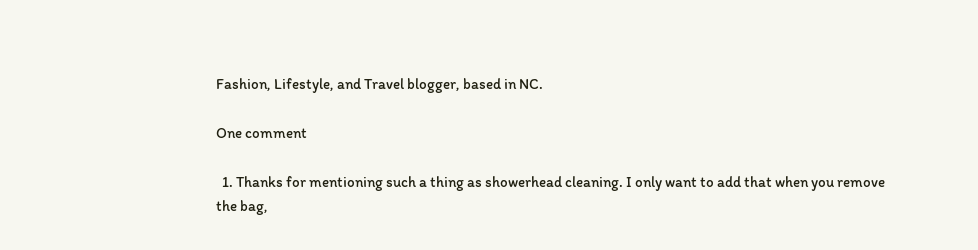Fashion, Lifestyle, and Travel blogger, based in NC.

One comment

  1. Thanks for mentioning such a thing as showerhead cleaning. I only want to add that when you remove the bag,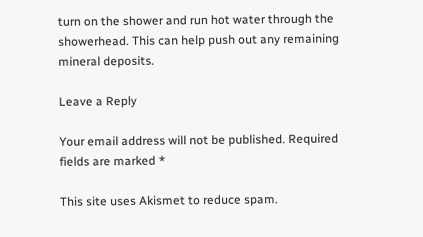turn on the shower and run hot water through the showerhead. This can help push out any remaining mineral deposits.

Leave a Reply

Your email address will not be published. Required fields are marked *

This site uses Akismet to reduce spam.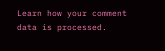Learn how your comment data is processed.